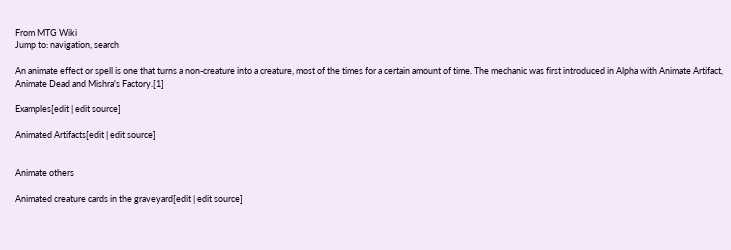From MTG Wiki
Jump to: navigation, search

An animate effect or spell is one that turns a non-creature into a creature, most of the times for a certain amount of time. The mechanic was first introduced in Alpha with Animate Artifact, Animate Dead and Mishra's Factory.[1]

Examples[edit | edit source]

Animated Artifacts[edit | edit source]


Animate others

Animated creature cards in the graveyard[edit | edit source]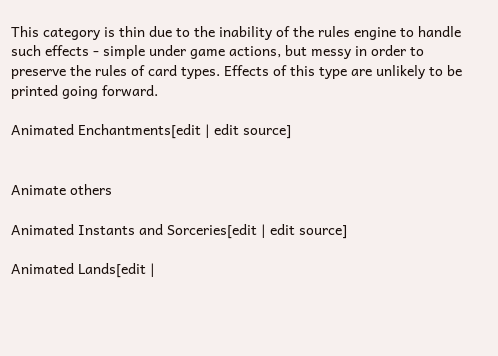This category is thin due to the inability of the rules engine to handle such effects - simple under game actions, but messy in order to preserve the rules of card types. Effects of this type are unlikely to be printed going forward.

Animated Enchantments[edit | edit source]


Animate others

Animated Instants and Sorceries[edit | edit source]

Animated Lands[edit |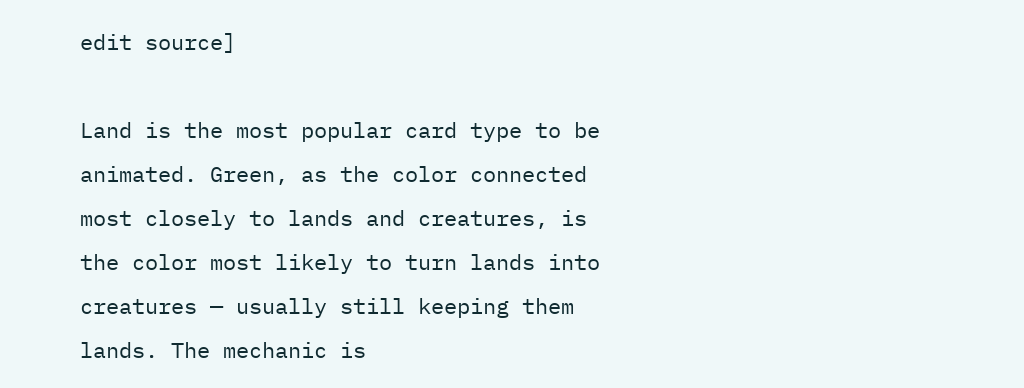edit source]

Land is the most popular card type to be animated. Green, as the color connected most closely to lands and creatures, is the color most likely to turn lands into creatures — usually still keeping them lands. The mechanic is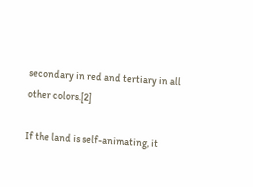secondary in red and tertiary in all other colors.[2]

If the land is self-animating, it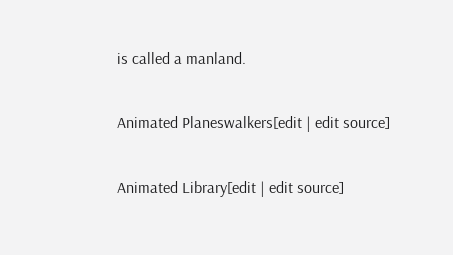is called a manland.

Animated Planeswalkers[edit | edit source]

Animated Library[edit | edit source]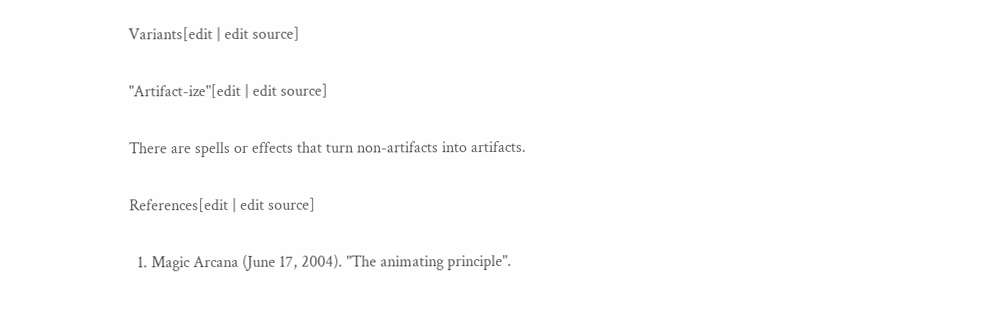Variants[edit | edit source]

"Artifact-ize"[edit | edit source]

There are spells or effects that turn non-artifacts into artifacts.

References[edit | edit source]

  1. Magic Arcana (June 17, 2004). "The animating principle".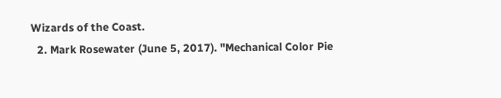Wizards of the Coast.
  2. Mark Rosewater (June 5, 2017). "Mechanical Color Pie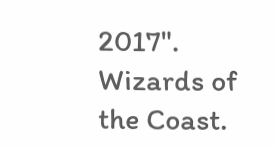2017". Wizards of the Coast.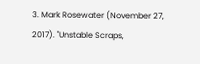3. Mark Rosewater (November 27, 2017). "Unstable Scraps,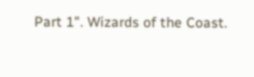Part 1". Wizards of the Coast.